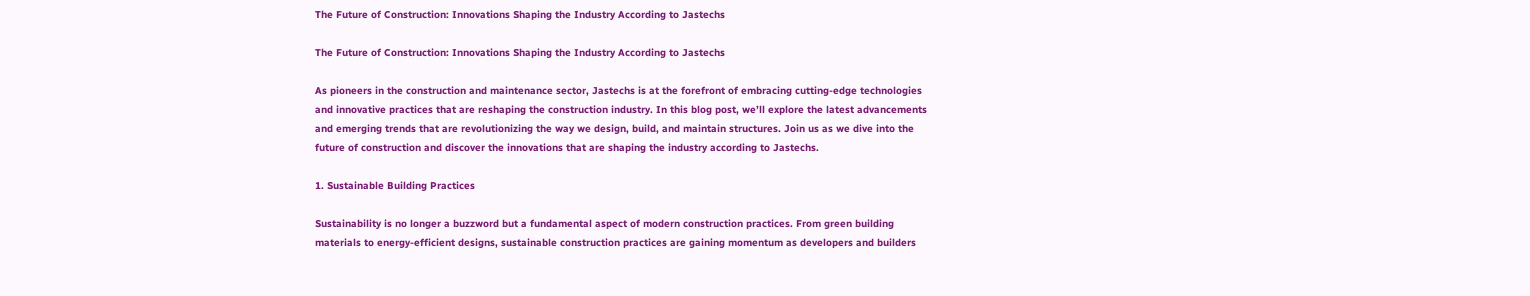The Future of Construction: Innovations Shaping the Industry According to Jastechs

The Future of Construction: Innovations Shaping the Industry According to Jastechs

As pioneers in the construction and maintenance sector, Jastechs is at the forefront of embracing cutting-edge technologies and innovative practices that are reshaping the construction industry. In this blog post, we’ll explore the latest advancements and emerging trends that are revolutionizing the way we design, build, and maintain structures. Join us as we dive into the future of construction and discover the innovations that are shaping the industry according to Jastechs.

1. Sustainable Building Practices

Sustainability is no longer a buzzword but a fundamental aspect of modern construction practices. From green building materials to energy-efficient designs, sustainable construction practices are gaining momentum as developers and builders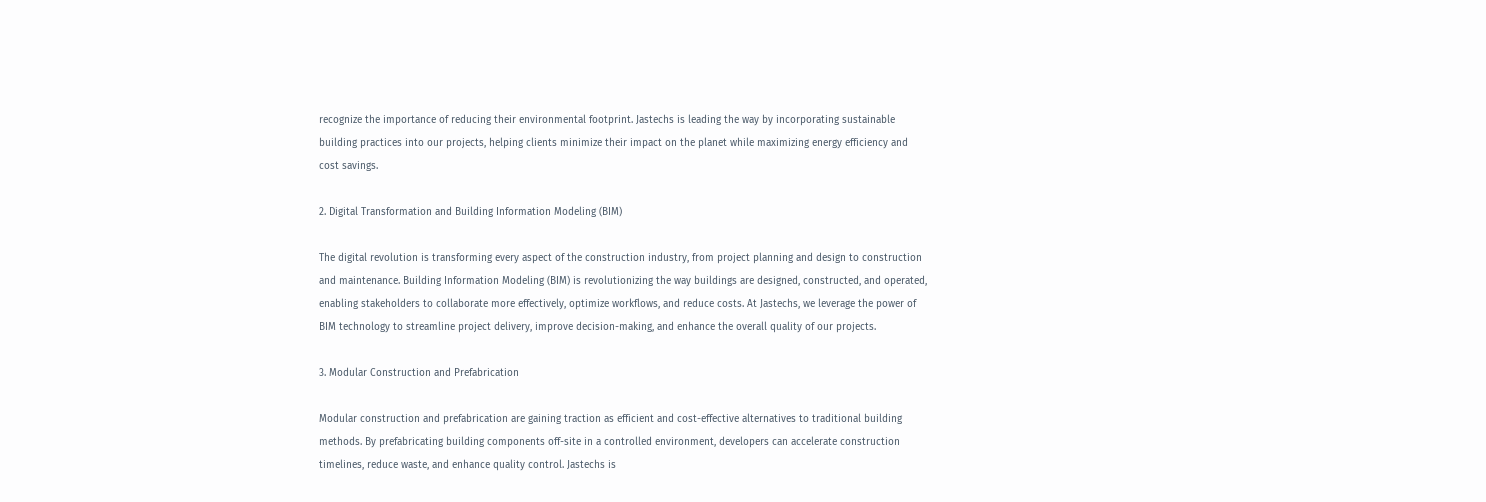recognize the importance of reducing their environmental footprint. Jastechs is leading the way by incorporating sustainable building practices into our projects, helping clients minimize their impact on the planet while maximizing energy efficiency and cost savings.

2. Digital Transformation and Building Information Modeling (BIM)

The digital revolution is transforming every aspect of the construction industry, from project planning and design to construction and maintenance. Building Information Modeling (BIM) is revolutionizing the way buildings are designed, constructed, and operated, enabling stakeholders to collaborate more effectively, optimize workflows, and reduce costs. At Jastechs, we leverage the power of BIM technology to streamline project delivery, improve decision-making, and enhance the overall quality of our projects.

3. Modular Construction and Prefabrication

Modular construction and prefabrication are gaining traction as efficient and cost-effective alternatives to traditional building methods. By prefabricating building components off-site in a controlled environment, developers can accelerate construction timelines, reduce waste, and enhance quality control. Jastechs is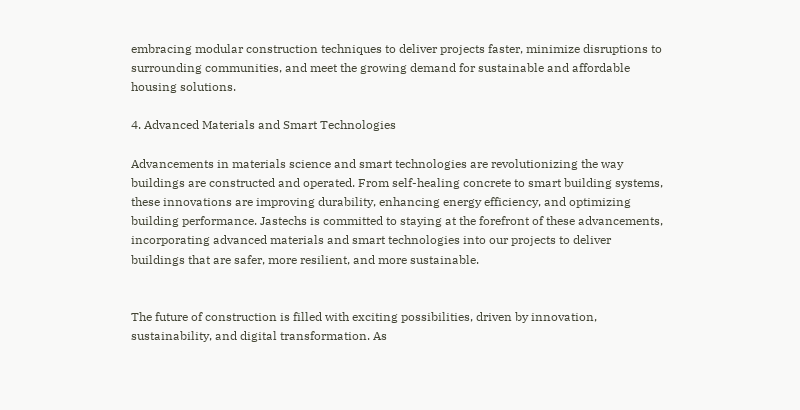embracing modular construction techniques to deliver projects faster, minimize disruptions to surrounding communities, and meet the growing demand for sustainable and affordable housing solutions.

4. Advanced Materials and Smart Technologies

Advancements in materials science and smart technologies are revolutionizing the way buildings are constructed and operated. From self-healing concrete to smart building systems, these innovations are improving durability, enhancing energy efficiency, and optimizing building performance. Jastechs is committed to staying at the forefront of these advancements, incorporating advanced materials and smart technologies into our projects to deliver buildings that are safer, more resilient, and more sustainable.


The future of construction is filled with exciting possibilities, driven by innovation, sustainability, and digital transformation. As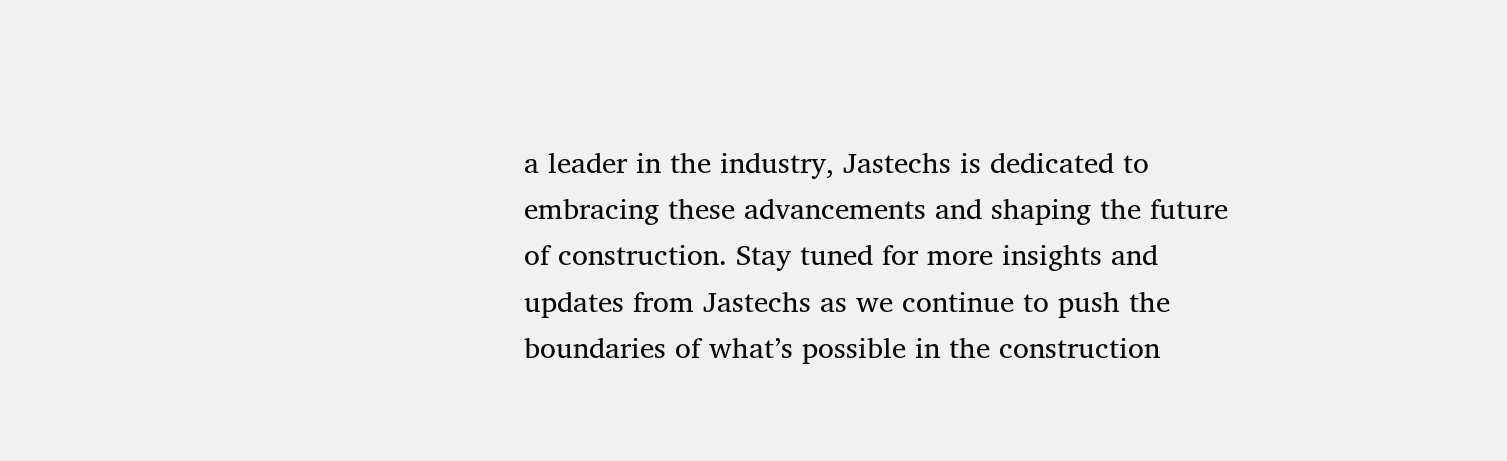a leader in the industry, Jastechs is dedicated to embracing these advancements and shaping the future of construction. Stay tuned for more insights and updates from Jastechs as we continue to push the boundaries of what’s possible in the construction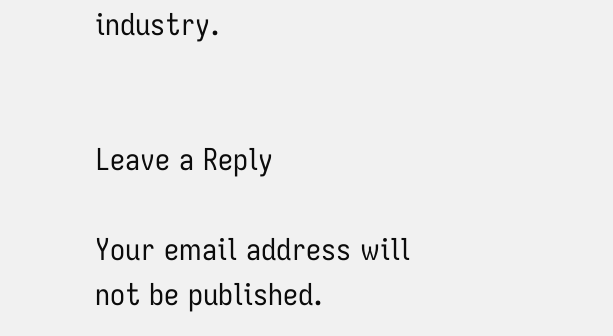industry.


Leave a Reply

Your email address will not be published.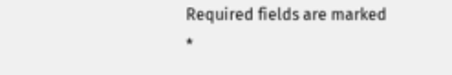Required fields are marked *